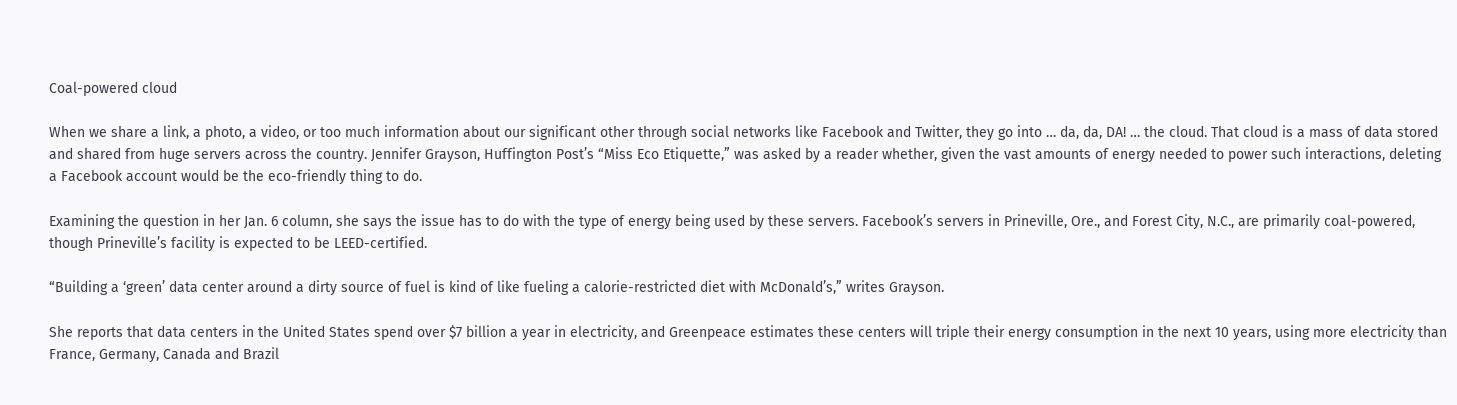Coal-powered cloud

When we share a link, a photo, a video, or too much information about our significant other through social networks like Facebook and Twitter, they go into … da, da, DA! … the cloud. That cloud is a mass of data stored and shared from huge servers across the country. Jennifer Grayson, Huffington Post’s “Miss Eco Etiquette,” was asked by a reader whether, given the vast amounts of energy needed to power such interactions, deleting a Facebook account would be the eco-friendly thing to do.

Examining the question in her Jan. 6 column, she says the issue has to do with the type of energy being used by these servers. Facebook’s servers in Prineville, Ore., and Forest City, N.C., are primarily coal-powered, though Prineville’s facility is expected to be LEED-certified.

“Building a ‘green’ data center around a dirty source of fuel is kind of like fueling a calorie-restricted diet with McDonald’s,” writes Grayson.

She reports that data centers in the United States spend over $7 billion a year in electricity, and Greenpeace estimates these centers will triple their energy consumption in the next 10 years, using more electricity than France, Germany, Canada and Brazil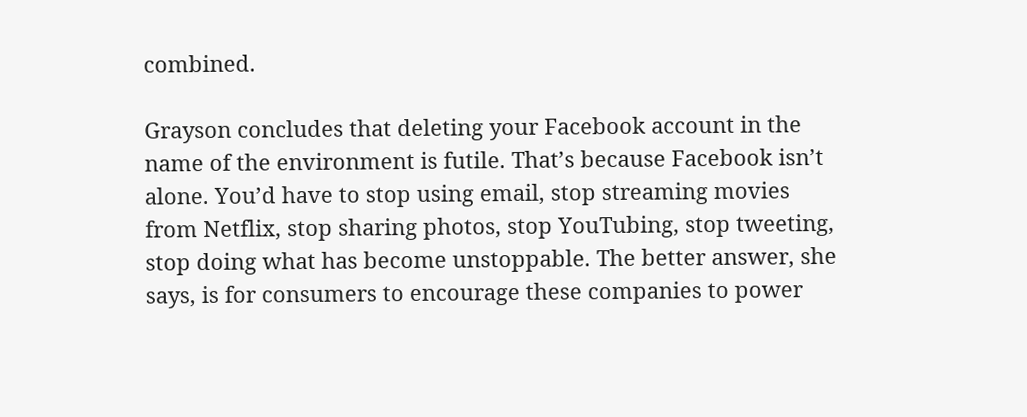combined.

Grayson concludes that deleting your Facebook account in the name of the environment is futile. That’s because Facebook isn’t alone. You’d have to stop using email, stop streaming movies from Netflix, stop sharing photos, stop YouTubing, stop tweeting, stop doing what has become unstoppable. The better answer, she says, is for consumers to encourage these companies to power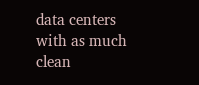data centers with as much clean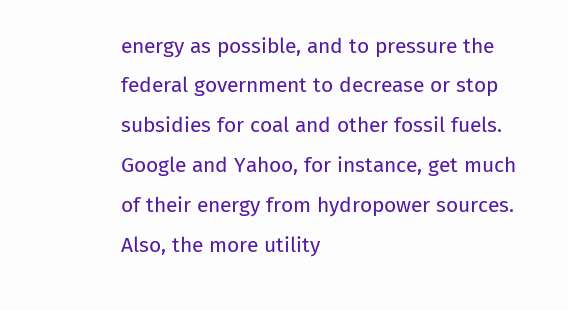energy as possible, and to pressure the federal government to decrease or stop subsidies for coal and other fossil fuels. Google and Yahoo, for instance, get much of their energy from hydropower sources. Also, the more utility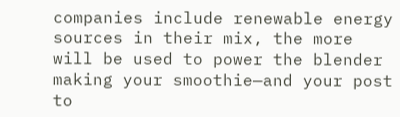companies include renewable energy sources in their mix, the more will be used to power the blender making your smoothie—and your post to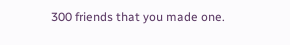300 friends that you made one.